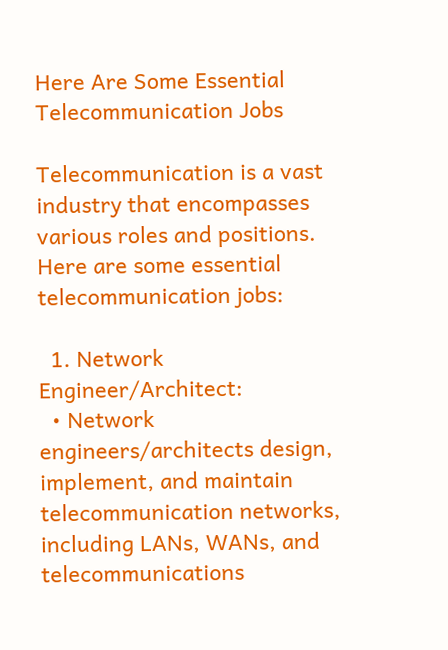Here Are Some Essential Telecommunication Jobs

Telecommunication is a vast industry that encompasses various roles and positions. Here are some essential telecommunication jobs:

  1. Network Engineer/Architect:
  • Network engineers/architects design, implement, and maintain telecommunication networks, including LANs, WANs, and telecommunications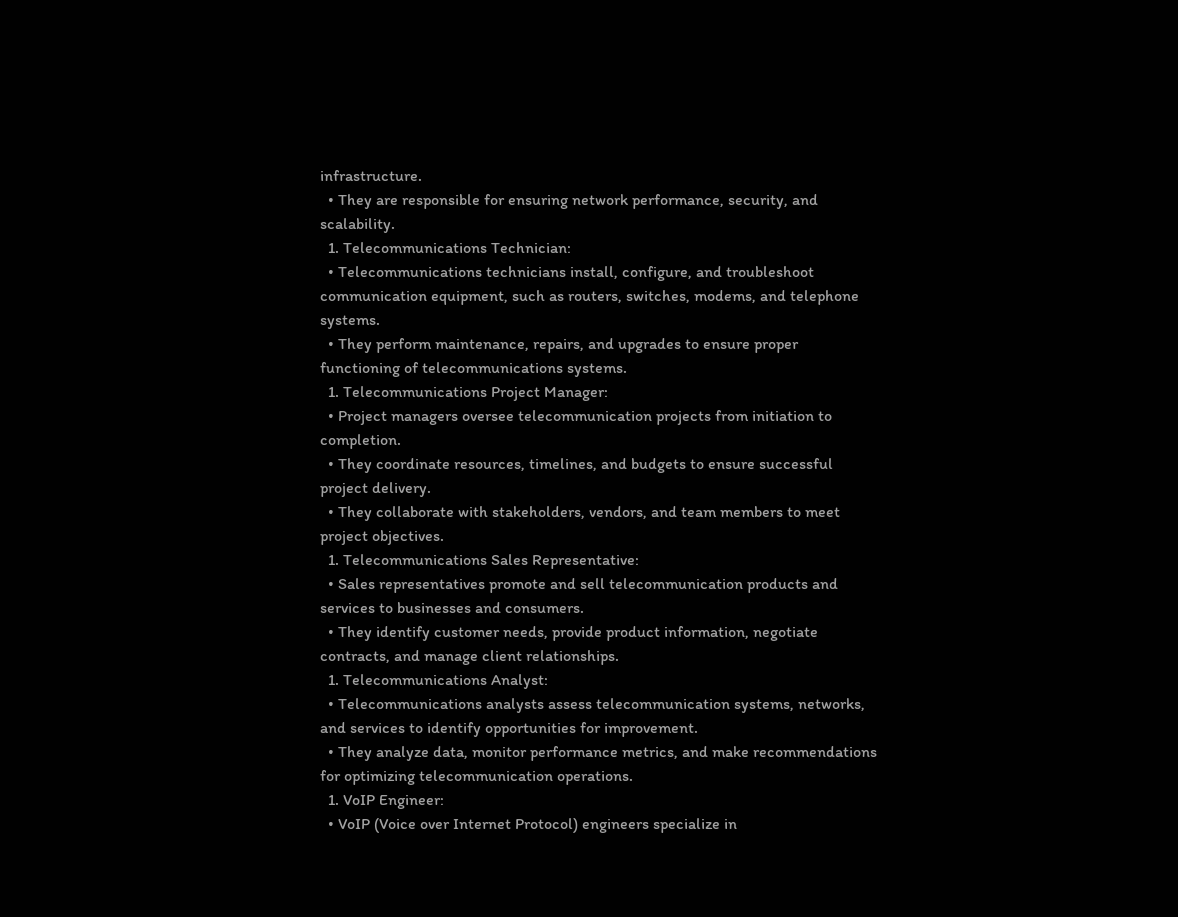infrastructure.
  • They are responsible for ensuring network performance, security, and scalability.
  1. Telecommunications Technician:
  • Telecommunications technicians install, configure, and troubleshoot communication equipment, such as routers, switches, modems, and telephone systems.
  • They perform maintenance, repairs, and upgrades to ensure proper functioning of telecommunications systems.
  1. Telecommunications Project Manager:
  • Project managers oversee telecommunication projects from initiation to completion.
  • They coordinate resources, timelines, and budgets to ensure successful project delivery.
  • They collaborate with stakeholders, vendors, and team members to meet project objectives.
  1. Telecommunications Sales Representative:
  • Sales representatives promote and sell telecommunication products and services to businesses and consumers.
  • They identify customer needs, provide product information, negotiate contracts, and manage client relationships.
  1. Telecommunications Analyst:
  • Telecommunications analysts assess telecommunication systems, networks, and services to identify opportunities for improvement.
  • They analyze data, monitor performance metrics, and make recommendations for optimizing telecommunication operations.
  1. VoIP Engineer:
  • VoIP (Voice over Internet Protocol) engineers specialize in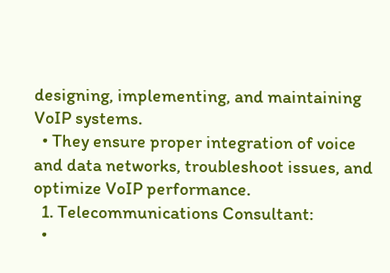designing, implementing, and maintaining VoIP systems.
  • They ensure proper integration of voice and data networks, troubleshoot issues, and optimize VoIP performance.
  1. Telecommunications Consultant:
  •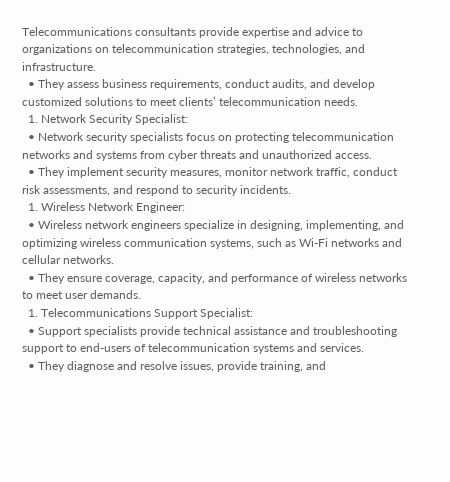Telecommunications consultants provide expertise and advice to organizations on telecommunication strategies, technologies, and infrastructure.
  • They assess business requirements, conduct audits, and develop customized solutions to meet clients’ telecommunication needs.
  1. Network Security Specialist:
  • Network security specialists focus on protecting telecommunication networks and systems from cyber threats and unauthorized access.
  • They implement security measures, monitor network traffic, conduct risk assessments, and respond to security incidents.
  1. Wireless Network Engineer:
  • Wireless network engineers specialize in designing, implementing, and optimizing wireless communication systems, such as Wi-Fi networks and cellular networks.
  • They ensure coverage, capacity, and performance of wireless networks to meet user demands.
  1. Telecommunications Support Specialist:
  • Support specialists provide technical assistance and troubleshooting support to end-users of telecommunication systems and services.
  • They diagnose and resolve issues, provide training, and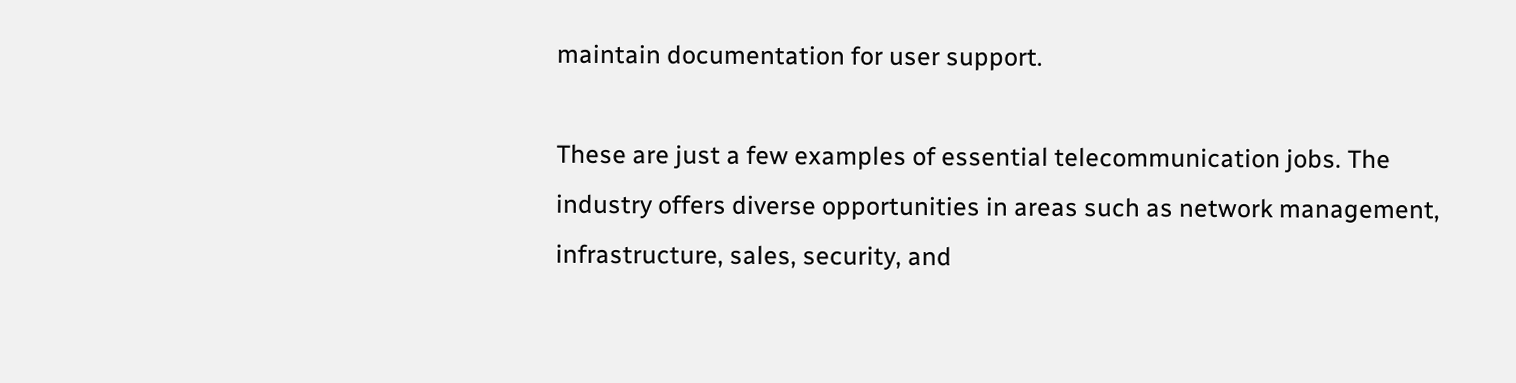maintain documentation for user support.

These are just a few examples of essential telecommunication jobs. The industry offers diverse opportunities in areas such as network management, infrastructure, sales, security, and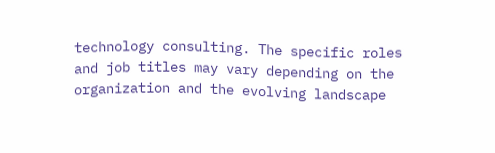technology consulting. The specific roles and job titles may vary depending on the organization and the evolving landscape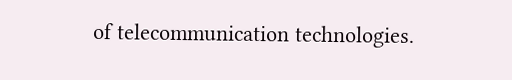of telecommunication technologies.